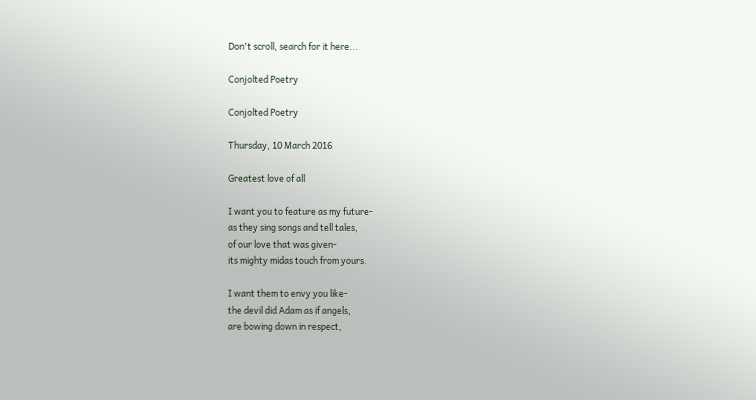Don't scroll, search for it here...

Conjolted Poetry

Conjolted Poetry

Thursday, 10 March 2016

Greatest love of all

I want you to feature as my future-
as they sing songs and tell tales,
of our love that was given-
its mighty midas touch from yours.

I want them to envy you like-
the devil did Adam as if angels,
are bowing down in respect,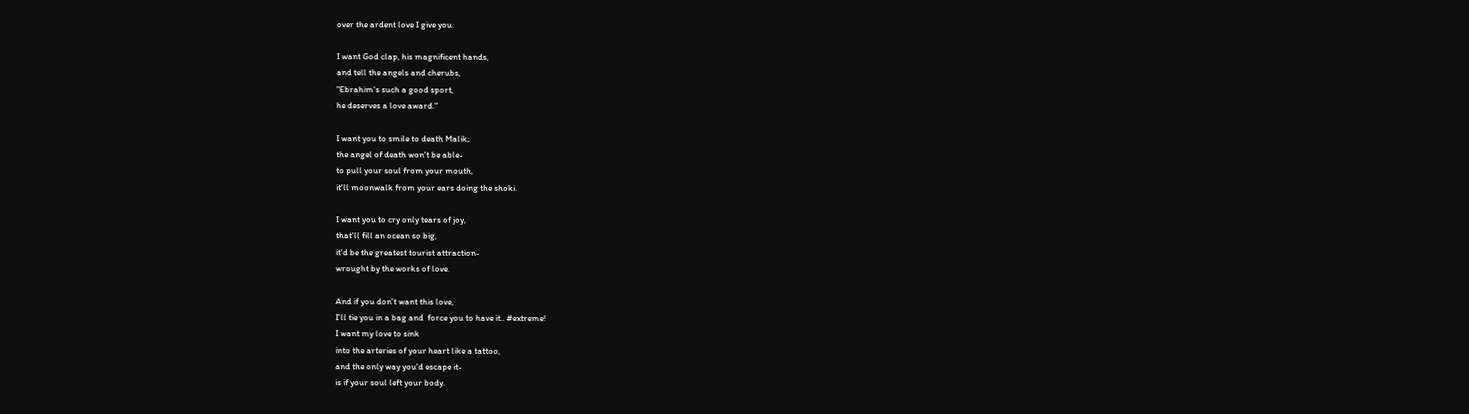over the ardent love I give you.

I want God clap, his magnificent hands,
and tell the angels and cherubs,
"Ebrahim's such a good sport,
he deserves a love award."

I want you to smile to death Malik;
the angel of death won't be able-
to pull your soul from your mouth,
it'll moonwalk from your ears doing the shoki.

I want you to cry only tears of joy,
that'll fill an ocean so big,
it'd be the greatest tourist attraction-
wrought by the works of love.

And if you don't want this love,
I'll tie you in a bag and  force you to have it.. #extreme!
I want my love to sink
into the arteries of your heart like a tattoo,
and the only way you'd escape it-
is if your soul left your body.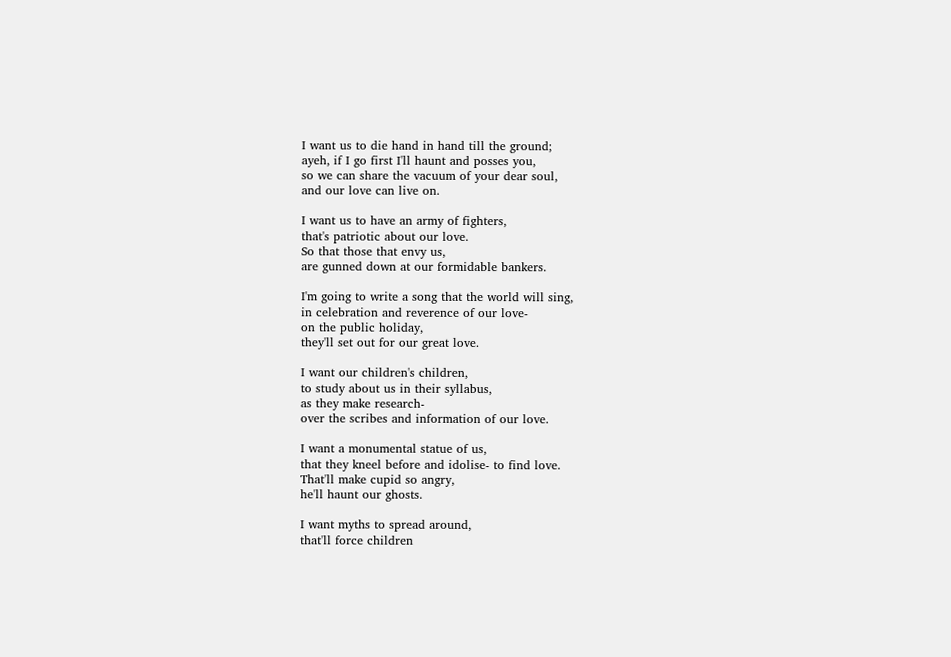I want us to die hand in hand till the ground;
ayeh, if I go first I'll haunt and posses you,
so we can share the vacuum of your dear soul,
and our love can live on.

I want us to have an army of fighters,
that's patriotic about our love.
So that those that envy us,
are gunned down at our formidable bankers.

I'm going to write a song that the world will sing,
in celebration and reverence of our love-
on the public holiday,
they'll set out for our great love.

I want our children's children,
to study about us in their syllabus,
as they make research-
over the scribes and information of our love.

I want a monumental statue of us,
that they kneel before and idolise- to find love.
That'll make cupid so angry,
he'll haunt our ghosts.

I want myths to spread around,
that'll force children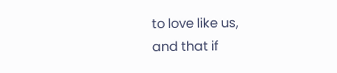to love like us,
and that if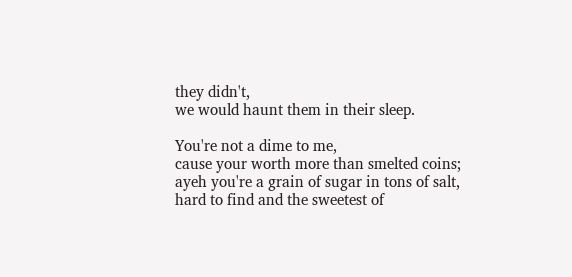they didn't,
we would haunt them in their sleep.

You're not a dime to me,
cause your worth more than smelted coins;
ayeh you're a grain of sugar in tons of salt,
hard to find and the sweetest of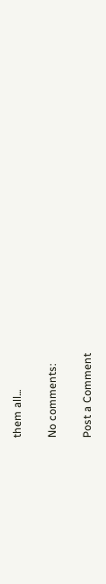them all...

No comments:

Post a Comment